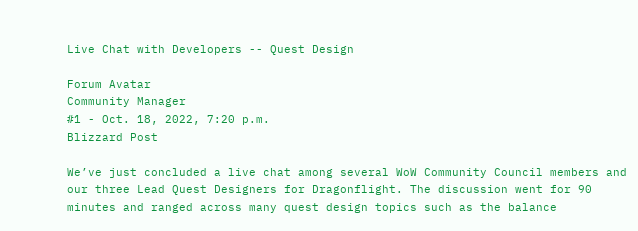Live Chat with Developers -- Quest Design

Forum Avatar
Community Manager
#1 - Oct. 18, 2022, 7:20 p.m.
Blizzard Post

We’ve just concluded a live chat among several WoW Community Council members and our three Lead Quest Designers for Dragonflight. The discussion went for 90 minutes and ranged across many quest design topics such as the balance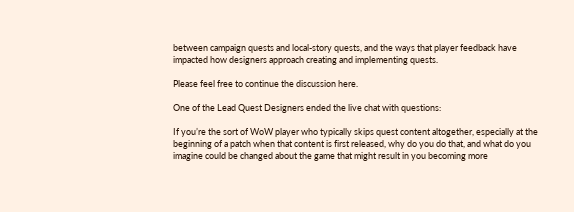between campaign quests and local-story quests, and the ways that player feedback have impacted how designers approach creating and implementing quests.

Please feel free to continue the discussion here.

One of the Lead Quest Designers ended the live chat with questions:

If you’re the sort of WoW player who typically skips quest content altogether, especially at the beginning of a patch when that content is first released, why do you do that, and what do you imagine could be changed about the game that might result in you becoming more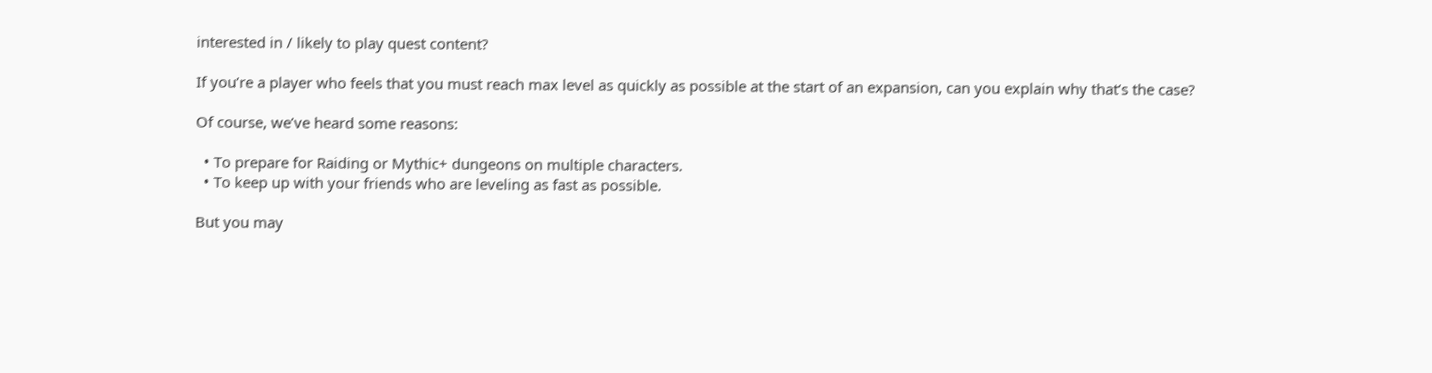interested in / likely to play quest content?

If you’re a player who feels that you must reach max level as quickly as possible at the start of an expansion, can you explain why that’s the case?

Of course, we’ve heard some reasons:

  • To prepare for Raiding or Mythic+ dungeons on multiple characters.
  • To keep up with your friends who are leveling as fast as possible.

But you may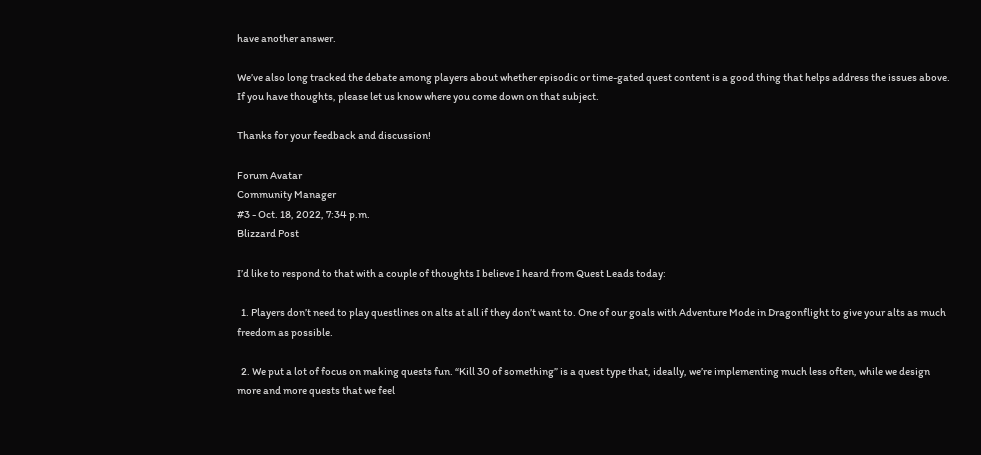have another answer.

We’ve also long tracked the debate among players about whether episodic or time-gated quest content is a good thing that helps address the issues above. If you have thoughts, please let us know where you come down on that subject.

Thanks for your feedback and discussion!

Forum Avatar
Community Manager
#3 - Oct. 18, 2022, 7:34 p.m.
Blizzard Post

I’d like to respond to that with a couple of thoughts I believe I heard from Quest Leads today:

  1. Players don’t need to play questlines on alts at all if they don’t want to. One of our goals with Adventure Mode in Dragonflight to give your alts as much freedom as possible.

  2. We put a lot of focus on making quests fun. “Kill 30 of something” is a quest type that, ideally, we’re implementing much less often, while we design more and more quests that we feel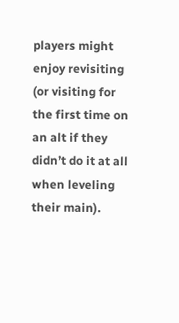players might enjoy revisiting (or visiting for the first time on an alt if they didn’t do it at all when leveling their main).